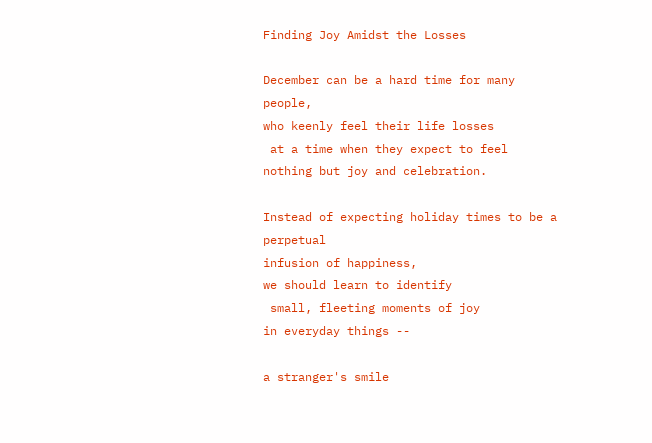Finding Joy Amidst the Losses

December can be a hard time for many people,
who keenly feel their life losses
 at a time when they expect to feel
nothing but joy and celebration.

Instead of expecting holiday times to be a perpetual
infusion of happiness,
we should learn to identify
 small, fleeting moments of joy
in everyday things --

a stranger's smile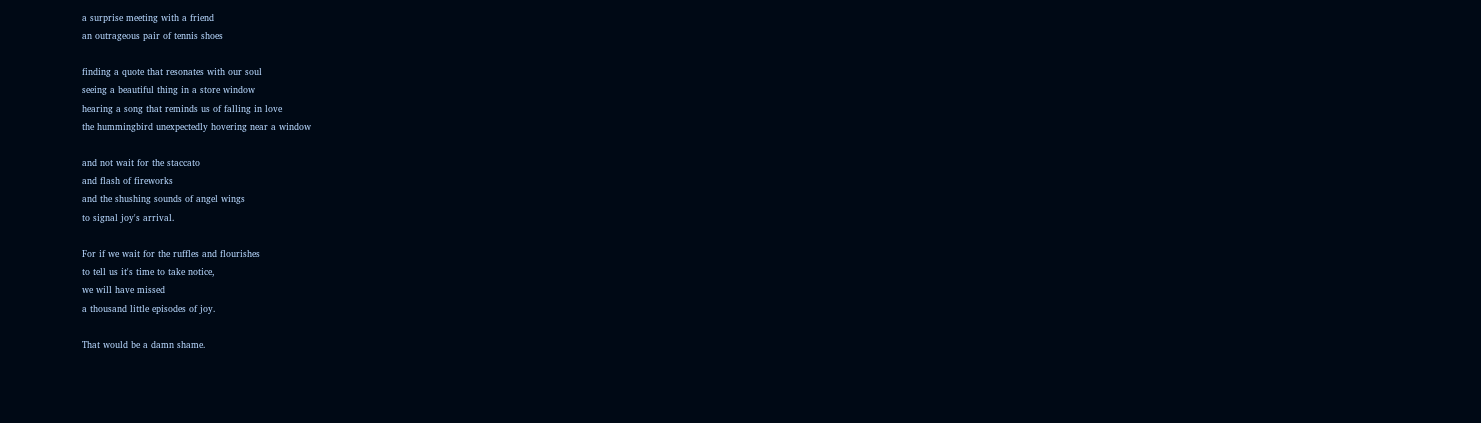a surprise meeting with a friend
an outrageous pair of tennis shoes

finding a quote that resonates with our soul
seeing a beautiful thing in a store window
hearing a song that reminds us of falling in love
the hummingbird unexpectedly hovering near a window

and not wait for the staccato
and flash of fireworks
and the shushing sounds of angel wings
to signal joy's arrival.

For if we wait for the ruffles and flourishes
to tell us it's time to take notice,
we will have missed
a thousand little episodes of joy.

That would be a damn shame.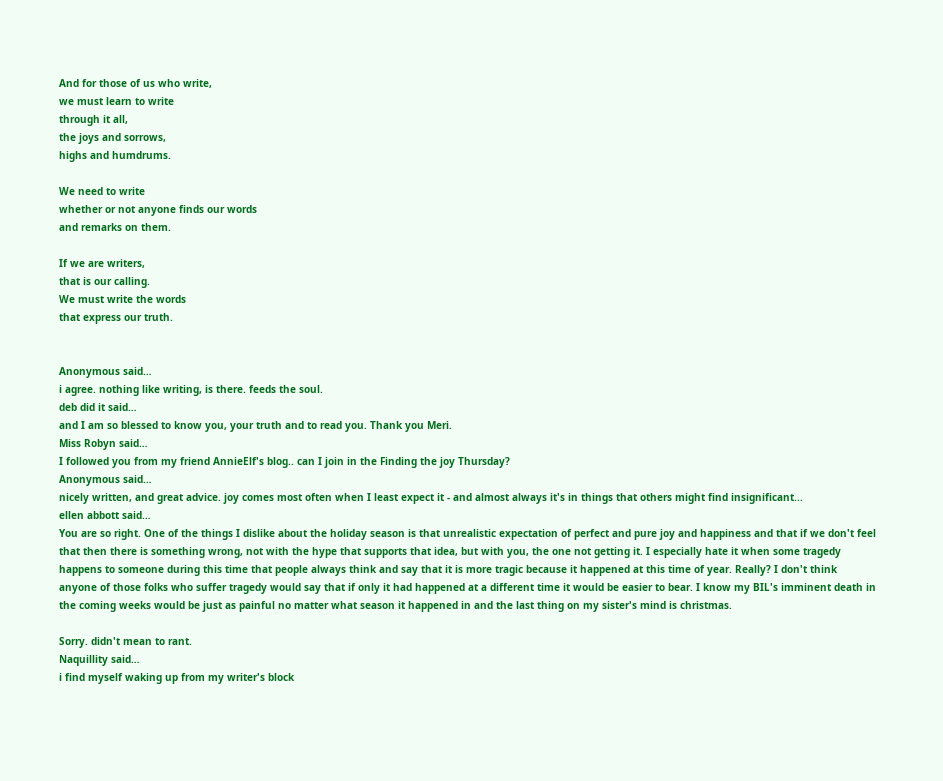And for those of us who write,
we must learn to write
through it all,
the joys and sorrows,
highs and humdrums.

We need to write
whether or not anyone finds our words
and remarks on them.

If we are writers,
that is our calling.
We must write the words
that express our truth.


Anonymous said…
i agree. nothing like writing, is there. feeds the soul.
deb did it said…
and I am so blessed to know you, your truth and to read you. Thank you Meri.
Miss Robyn said…
I followed you from my friend AnnieElf's blog.. can I join in the Finding the joy Thursday?
Anonymous said…
nicely written, and great advice. joy comes most often when I least expect it - and almost always it's in things that others might find insignificant...
ellen abbott said…
You are so right. One of the things I dislike about the holiday season is that unrealistic expectation of perfect and pure joy and happiness and that if we don't feel that then there is something wrong, not with the hype that supports that idea, but with you, the one not getting it. I especially hate it when some tragedy happens to someone during this time that people always think and say that it is more tragic because it happened at this time of year. Really? I don't think anyone of those folks who suffer tragedy would say that if only it had happened at a different time it would be easier to bear. I know my BIL's imminent death in the coming weeks would be just as painful no matter what season it happened in and the last thing on my sister's mind is christmas.

Sorry. didn't mean to rant.
Naquillity said…
i find myself waking up from my writer's block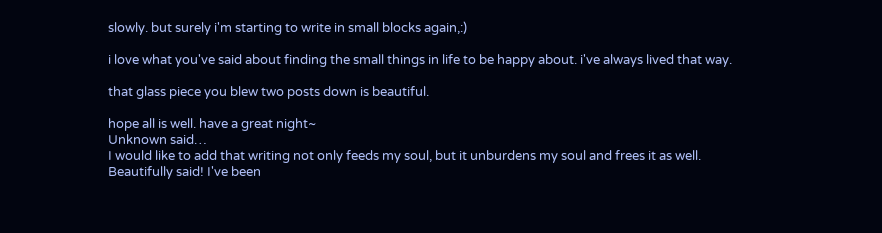slowly. but surely i'm starting to write in small blocks again,:)

i love what you've said about finding the small things in life to be happy about. i've always lived that way.

that glass piece you blew two posts down is beautiful.

hope all is well. have a great night~
Unknown said…
I would like to add that writing not only feeds my soul, but it unburdens my soul and frees it as well.
Beautifully said! I've been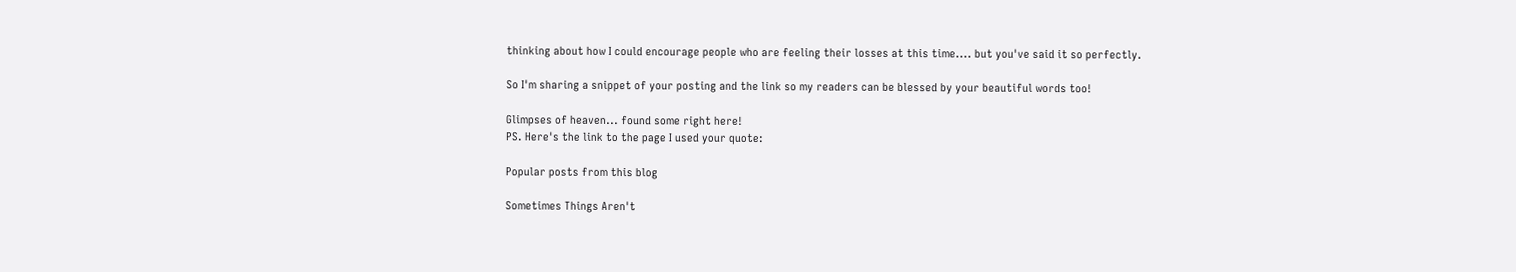thinking about how I could encourage people who are feeling their losses at this time.... but you've said it so perfectly.

So I'm sharing a snippet of your posting and the link so my readers can be blessed by your beautiful words too!

Glimpses of heaven... found some right here!
PS. Here's the link to the page I used your quote:

Popular posts from this blog

Sometimes Things Aren't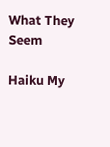What They Seem

Haiku My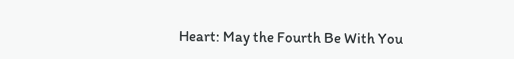Heart: May the Fourth Be With You